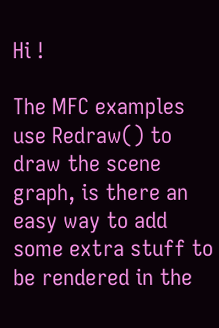Hi !

The MFC examples use Redraw() to draw the scene graph, is there an easy way to add some extra stuff to be rendered in the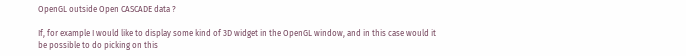OpenGL outside Open CASCADE data ?

If, for example I would like to display some kind of 3D widget in the OpenGL window, and in this case would it be possible to do picking on this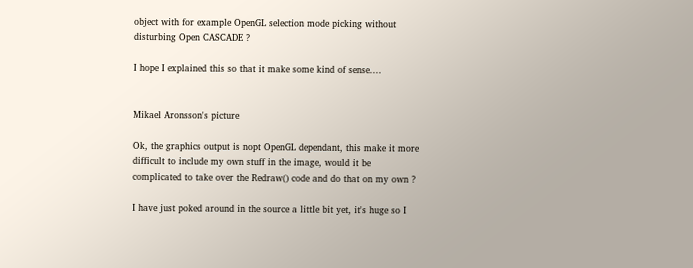object with for example OpenGL selection mode picking without disturbing Open CASCADE ?

I hope I explained this so that it make some kind of sense....


Mikael Aronsson's picture

Ok, the graphics output is nopt OpenGL dependant, this make it more difficult to include my own stuff in the image, would it be complicated to take over the Redraw() code and do that on my own ?

I have just poked around in the source a little bit yet, it's huge so I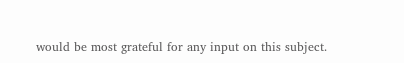would be most grateful for any input on this subject.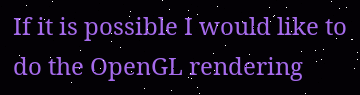If it is possible I would like to do the OpenGL rendering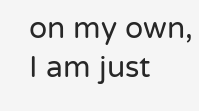on my own, I am just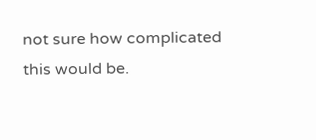not sure how complicated this would be.